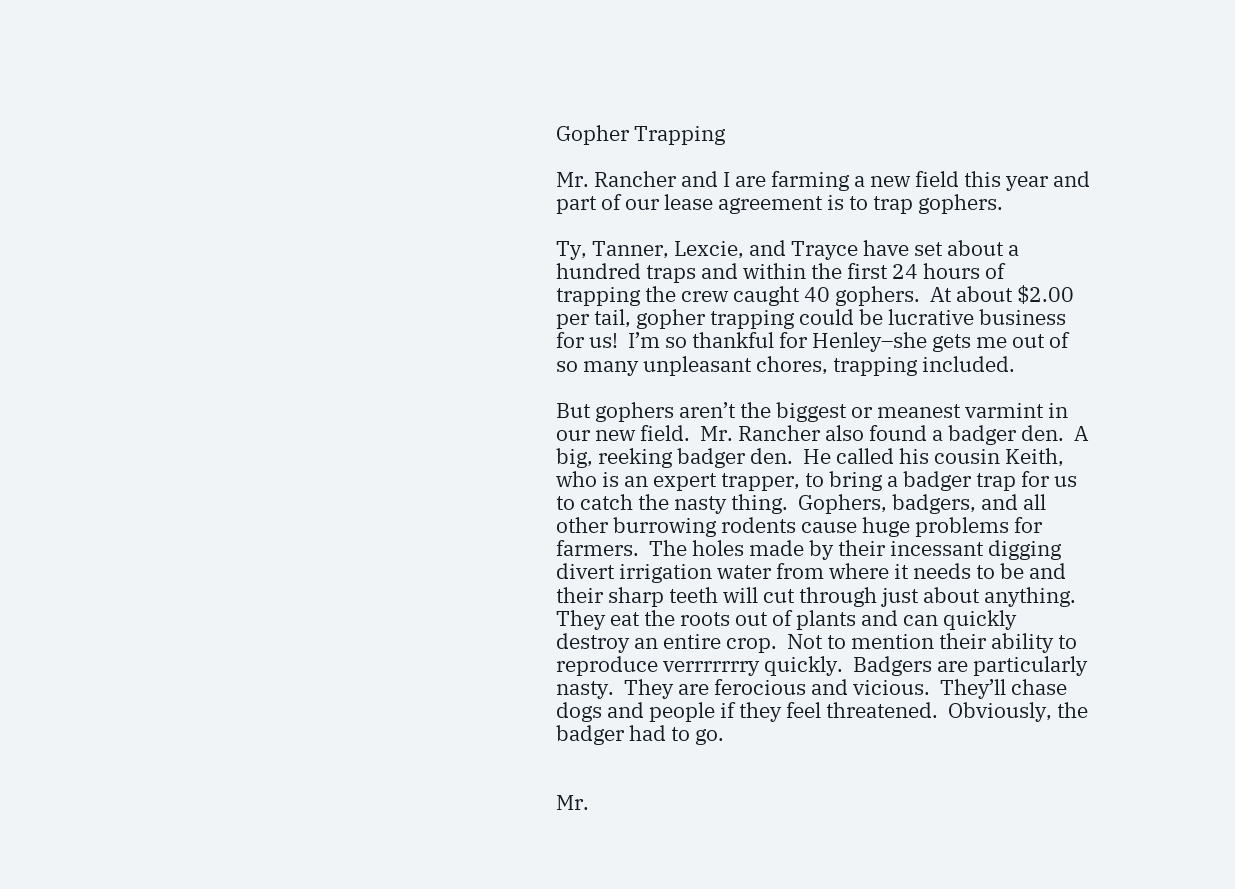Gopher Trapping

Mr. Rancher and I are farming a new field this year and part of our lease agreement is to trap gophers.

Ty, Tanner, Lexcie, and Trayce have set about a hundred traps and within the first 24 hours of trapping the crew caught 40 gophers.  At about $2.00 per tail, gopher trapping could be lucrative business for us!  I’m so thankful for Henley–she gets me out of so many unpleasant chores, trapping included.

But gophers aren’t the biggest or meanest varmint in our new field.  Mr. Rancher also found a badger den.  A big, reeking badger den.  He called his cousin Keith, who is an expert trapper, to bring a badger trap for us to catch the nasty thing.  Gophers, badgers, and all other burrowing rodents cause huge problems for farmers.  The holes made by their incessant digging divert irrigation water from where it needs to be and their sharp teeth will cut through just about anything.  They eat the roots out of plants and can quickly destroy an entire crop.  Not to mention their ability to reproduce verrrrrrry quickly.  Badgers are particularly nasty.  They are ferocious and vicious.  They’ll chase dogs and people if they feel threatened.  Obviously, the badger had to go.


Mr.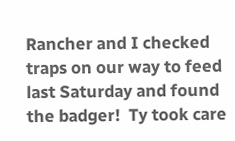Rancher and I checked traps on our way to feed last Saturday and found the badger!  Ty took care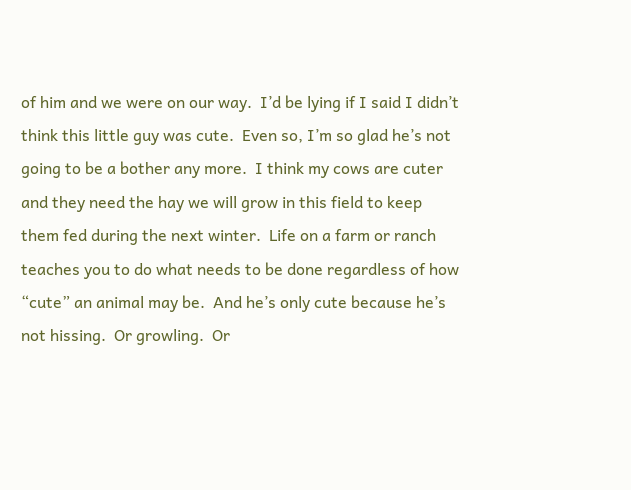of him and we were on our way.  I’d be lying if I said I didn’t think this little guy was cute.  Even so, I’m so glad he’s not going to be a bother any more.  I think my cows are cuter and they need the hay we will grow in this field to keep them fed during the next winter.  Life on a farm or ranch teaches you to do what needs to be done regardless of how “cute” an animal may be.  And he’s only cute because he’s not hissing.  Or growling.  Or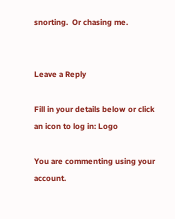snorting.  Or chasing me.


Leave a Reply

Fill in your details below or click an icon to log in: Logo

You are commenting using your account.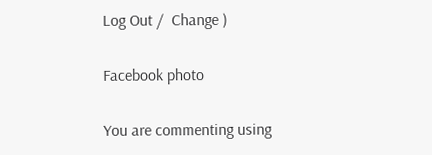Log Out /  Change )

Facebook photo

You are commenting using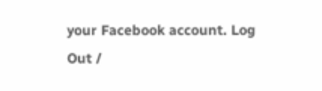your Facebook account. Log Out /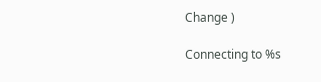Change )

Connecting to %s